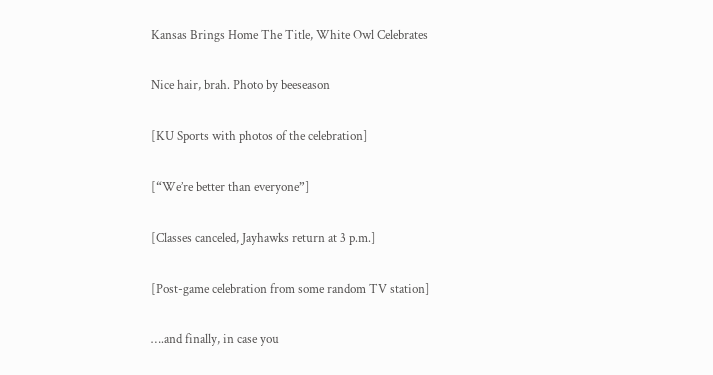Kansas Brings Home The Title, White Owl Celebrates

Nice hair, brah. Photo by beeseason

[KU Sports with photos of the celebration]

[“We’re better than everyone”]

[Classes canceled, Jayhawks return at 3 p.m.]

[Post-game celebration from some random TV station]

….and finally, in case you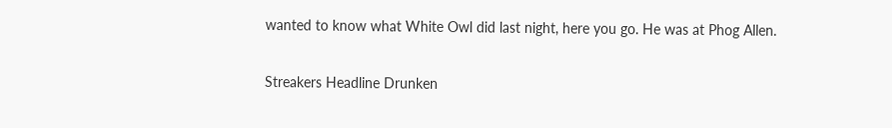wanted to know what White Owl did last night, here you go. He was at Phog Allen.

Streakers Headline Drunken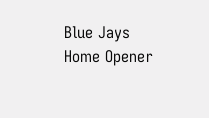Blue Jays Home Opener